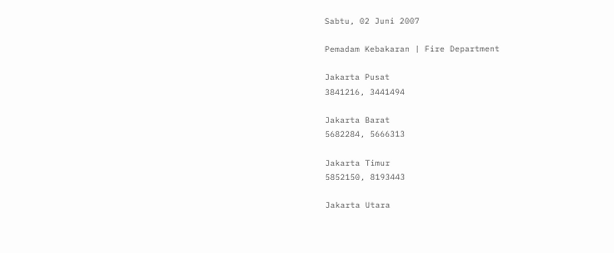Sabtu, 02 Juni 2007

Pemadam Kebakaran | Fire Department

Jakarta Pusat
3841216, 3441494

Jakarta Barat
5682284, 5666313

Jakarta Timur
5852150, 8193443

Jakarta Utara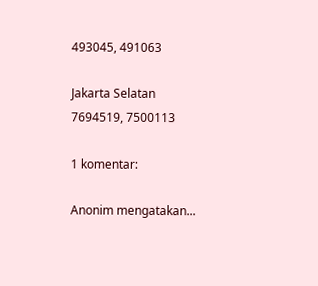493045, 491063

Jakarta Selatan
7694519, 7500113

1 komentar:

Anonim mengatakan...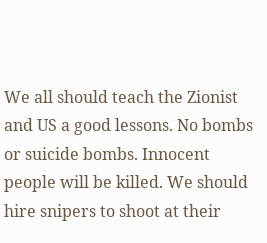We all should teach the Zionist and US a good lessons. No bombs or suicide bombs. Innocent people will be killed. We should hire snipers to shoot at their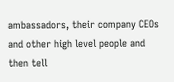ambassadors, their company CEOs and other high level people and then tell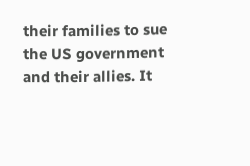their families to sue the US government and their allies. It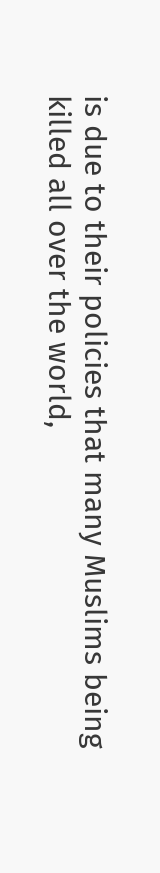is due to their policies that many Muslims being killed all over the world,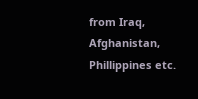from Iraq, Afghanistan, Phillippines etc.